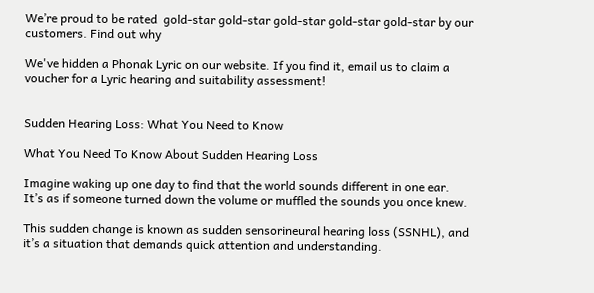We’re proud to be rated  gold-star gold-star gold-star gold-star gold-star by our customers. Find out why

We've hidden a Phonak Lyric on our website. If you find it, email us to claim a voucher for a Lyric hearing and suitability assessment!


Sudden Hearing Loss: What You Need to Know

What You Need To Know About Sudden Hearing Loss

Imagine waking up one day to find that the world sounds different in one ear. It’s as if someone turned down the volume or muffled the sounds you once knew.

This sudden change is known as sudden sensorineural hearing loss (SSNHL), and it’s a situation that demands quick attention and understanding.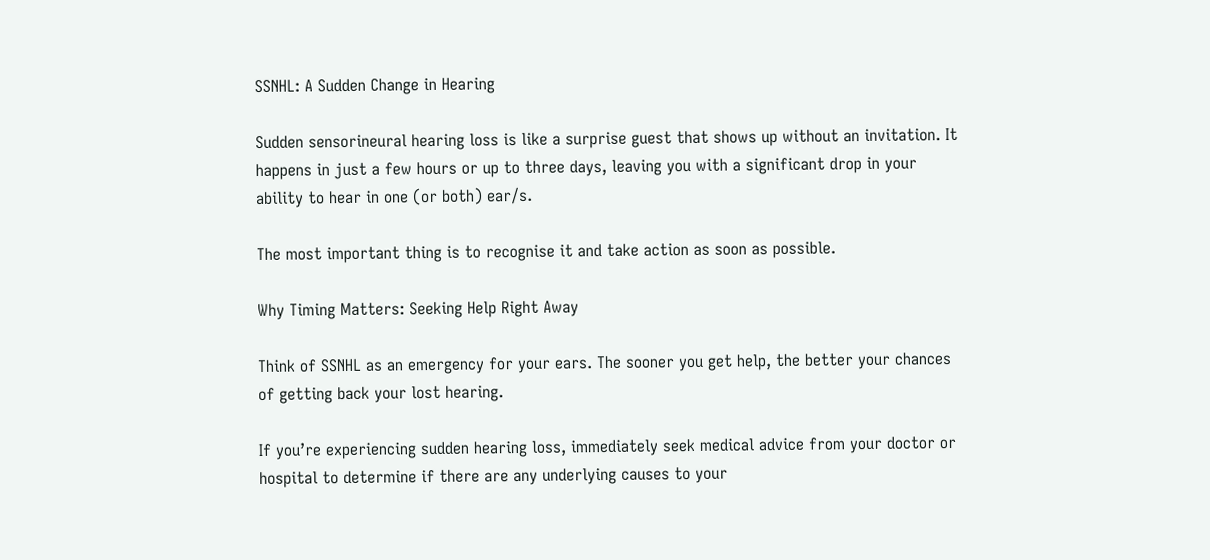SSNHL: A Sudden Change in Hearing

Sudden sensorineural hearing loss is like a surprise guest that shows up without an invitation. It happens in just a few hours or up to three days, leaving you with a significant drop in your ability to hear in one (or both) ear/s.

The most important thing is to recognise it and take action as soon as possible.

Why Timing Matters: Seeking Help Right Away

Think of SSNHL as an emergency for your ears. The sooner you get help, the better your chances of getting back your lost hearing.

If you’re experiencing sudden hearing loss, immediately seek medical advice from your doctor or hospital to determine if there are any underlying causes to your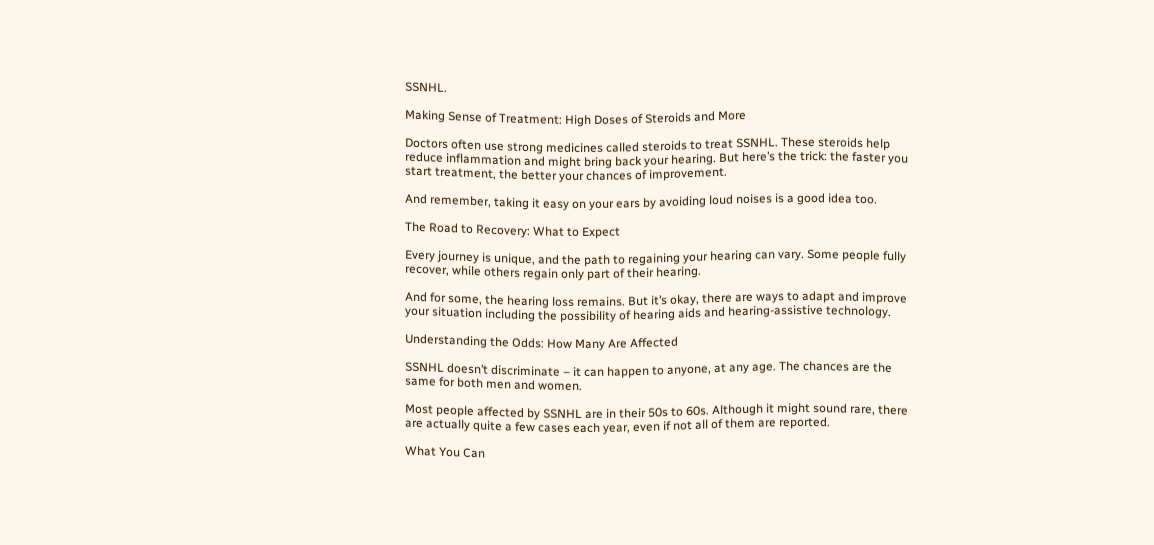SSNHL.

Making Sense of Treatment: High Doses of Steroids and More

Doctors often use strong medicines called steroids to treat SSNHL. These steroids help reduce inflammation and might bring back your hearing. But here’s the trick: the faster you start treatment, the better your chances of improvement.

And remember, taking it easy on your ears by avoiding loud noises is a good idea too.

The Road to Recovery: What to Expect

Every journey is unique, and the path to regaining your hearing can vary. Some people fully recover, while others regain only part of their hearing.

And for some, the hearing loss remains. But it’s okay, there are ways to adapt and improve your situation including the possibility of hearing aids and hearing-assistive technology.

Understanding the Odds: How Many Are Affected

SSNHL doesn’t discriminate – it can happen to anyone, at any age. The chances are the same for both men and women.

Most people affected by SSNHL are in their 50s to 60s. Although it might sound rare, there are actually quite a few cases each year, even if not all of them are reported.

What You Can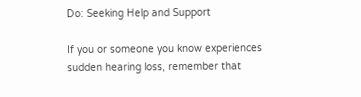Do: Seeking Help and Support

If you or someone you know experiences sudden hearing loss, remember that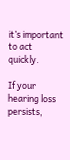it’s important to act quickly.

If your hearing loss persists,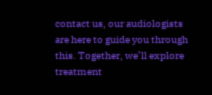contact us, our audiologists are here to guide you through this. Together, we’ll explore treatment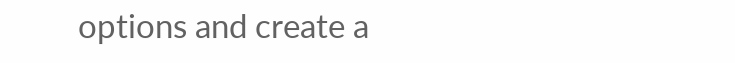options and create a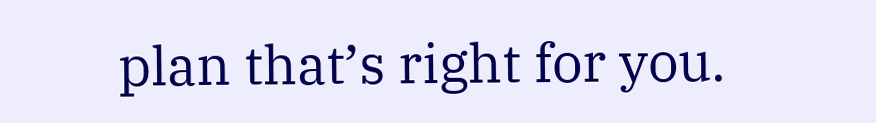plan that’s right for you.